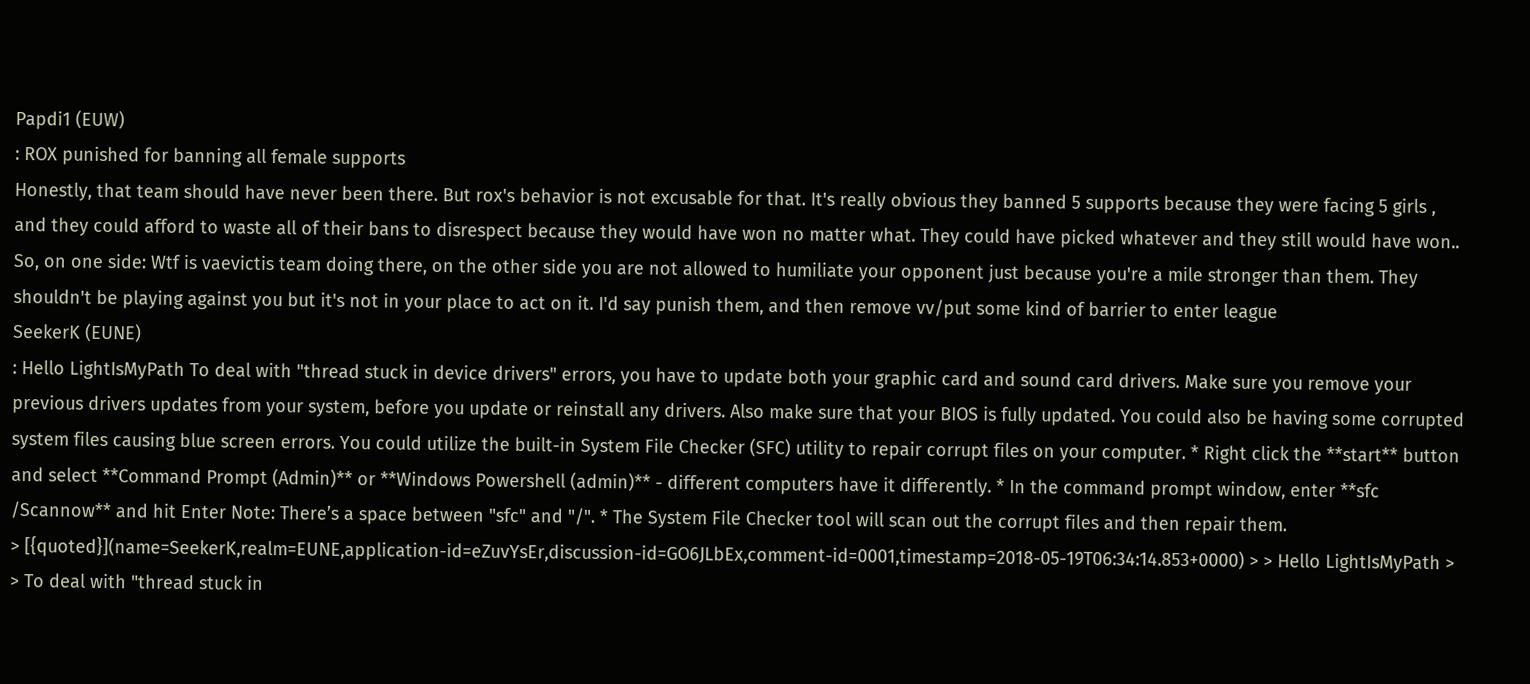Papdi1 (EUW)
: ROX punished for banning all female supports
Honestly, that team should have never been there. But rox's behavior is not excusable for that. It's really obvious they banned 5 supports because they were facing 5 girls , and they could afford to waste all of their bans to disrespect because they would have won no matter what. They could have picked whatever and they still would have won.. So, on one side: Wtf is vaevictis team doing there, on the other side you are not allowed to humiliate your opponent just because you're a mile stronger than them. They shouldn't be playing against you but it's not in your place to act on it. I'd say punish them, and then remove vv/put some kind of barrier to enter league
SeekerK (EUNE)
: Hello LightIsMyPath To deal with "thread stuck in device drivers" errors, you have to update both your graphic card and sound card drivers. Make sure you remove your previous drivers updates from your system, before you update or reinstall any drivers. Also make sure that your BIOS is fully updated. You could also be having some corrupted system files causing blue screen errors. You could utilize the built-in System File Checker (SFC) utility to repair corrupt files on your computer. * Right click the **start** button and select **Command Prompt (Admin)** or **Windows Powershell (admin)** - different computers have it differently. * In the command prompt window, enter **sfc /Scannow** and hit Enter Note: There’s a space between "sfc" and "/". * The System File Checker tool will scan out the corrupt files and then repair them.
> [{quoted}](name=SeekerK,realm=EUNE,application-id=eZuvYsEr,discussion-id=GO6JLbEx,comment-id=0001,timestamp=2018-05-19T06:34:14.853+0000) > > Hello LightIsMyPath > > To deal with "thread stuck in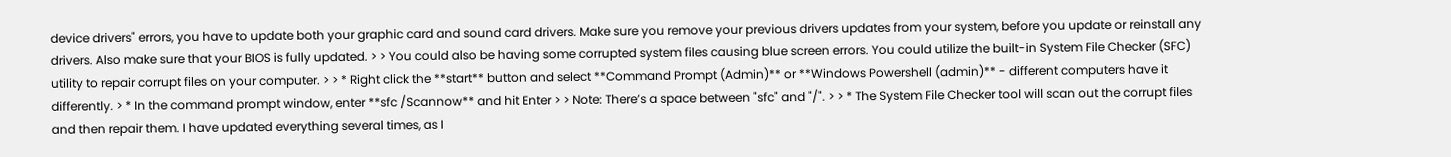device drivers" errors, you have to update both your graphic card and sound card drivers. Make sure you remove your previous drivers updates from your system, before you update or reinstall any drivers. Also make sure that your BIOS is fully updated. > > You could also be having some corrupted system files causing blue screen errors. You could utilize the built-in System File Checker (SFC) utility to repair corrupt files on your computer. > > * Right click the **start** button and select **Command Prompt (Admin)** or **Windows Powershell (admin)** - different computers have it differently. > * In the command prompt window, enter **sfc /Scannow** and hit Enter > > Note: There’s a space between "sfc" and "/". > > * The System File Checker tool will scan out the corrupt files and then repair them. I have updated everything several times, as I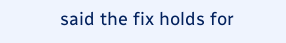said the fix holds for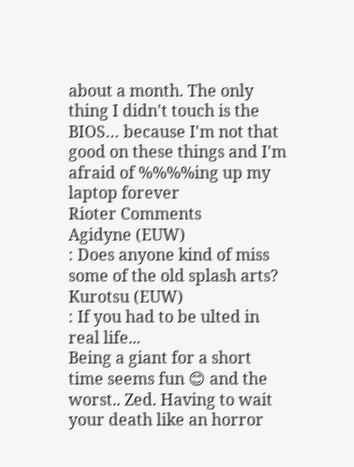about a month. The only thing I didn't touch is the BIOS… because I'm not that good on these things and I'm afraid of %%%%ing up my laptop forever
Rioter Comments
Agidyne (EUW)
: Does anyone kind of miss some of the old splash arts?
Kurotsu (EUW)
: If you had to be ulted in real life...
Being a giant for a short time seems fun 😊 and the worst.. Zed. Having to wait your death like an horror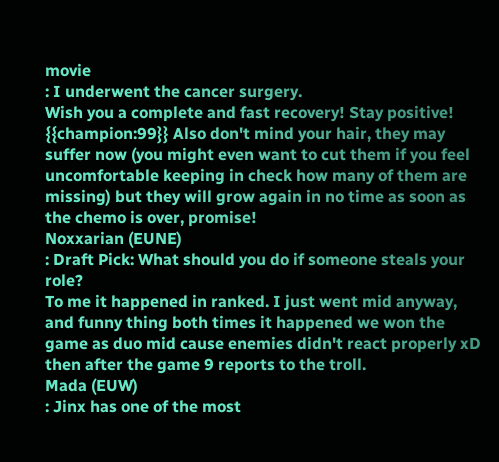movie
: I underwent the cancer surgery.
Wish you a complete and fast recovery! Stay positive! {{champion:99}} Also don't mind your hair, they may suffer now (you might even want to cut them if you feel uncomfortable keeping in check how many of them are missing) but they will grow again in no time as soon as the chemo is over, promise!
Noxxarian (EUNE)
: Draft Pick: What should you do if someone steals your role?
To me it happened in ranked. I just went mid anyway, and funny thing both times it happened we won the game as duo mid cause enemies didn't react properly xD then after the game 9 reports to the troll.
Mada (EUW)
: Jinx has one of the most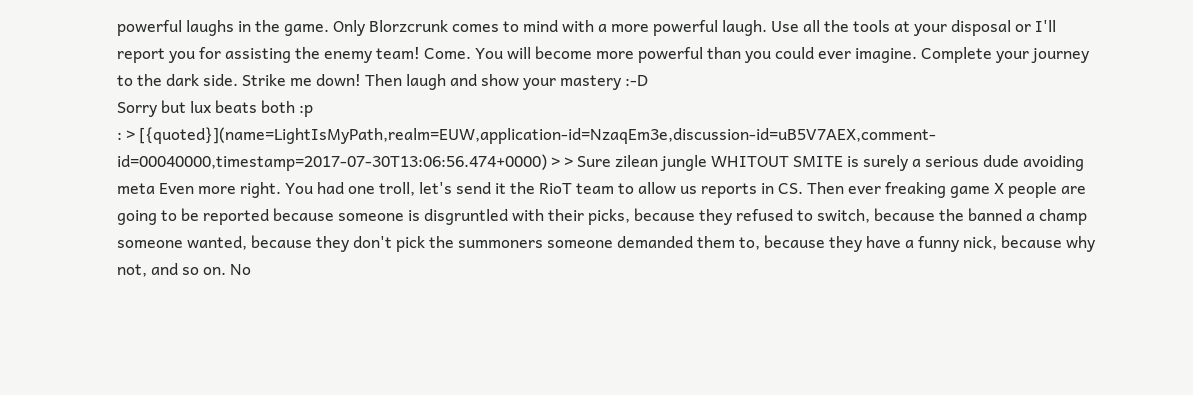powerful laughs in the game. Only Blorzcrunk comes to mind with a more powerful laugh. Use all the tools at your disposal or I'll report you for assisting the enemy team! Come. You will become more powerful than you could ever imagine. Complete your journey to the dark side. Strike me down! Then laugh and show your mastery :-D
Sorry but lux beats both :p
: > [{quoted}](name=LightIsMyPath,realm=EUW,application-id=NzaqEm3e,discussion-id=uB5V7AEX,comment-id=00040000,timestamp=2017-07-30T13:06:56.474+0000) > > Sure zilean jungle WHITOUT SMITE is surely a serious dude avoiding meta Even more right. You had one troll, let's send it the RioT team to allow us reports in CS. Then ever freaking game X people are going to be reported because someone is disgruntled with their picks, because they refused to switch, because the banned a champ someone wanted, because they don't pick the summoners someone demanded them to, because they have a funny nick, because why not, and so on. No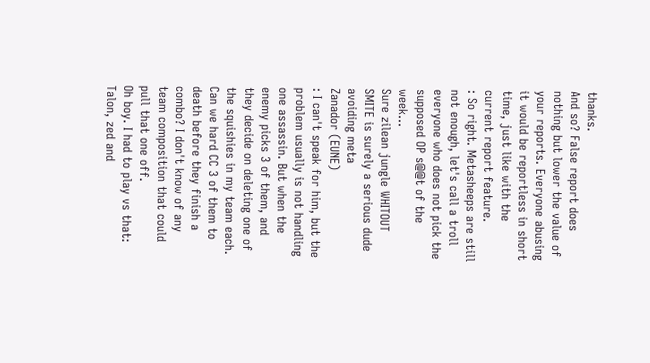thanks.
And so? False report does nothing but lower the value of your reports. Everyone abusing it would be reportless in short time, just like with the current report feature.
: So right. Metasheeps are still not enough, let's call a troll everyone who does not pick the supposed OP s@@t of the week...
Sure zilean jungle WHITOUT SMITE is surely a serious dude avoiding meta
Zanador (EUNE)
: I can't speak for him, but the problem usually is not handling one assassin. But when the enemy picks 3 of them, and they decide on deleting one of the squishies in my team each. Can we hard CC 3 of them to death before they finish a combo? I don't know of any team composition that could pull that one off.
Oh boy. I had to play vs that: Talon, zed and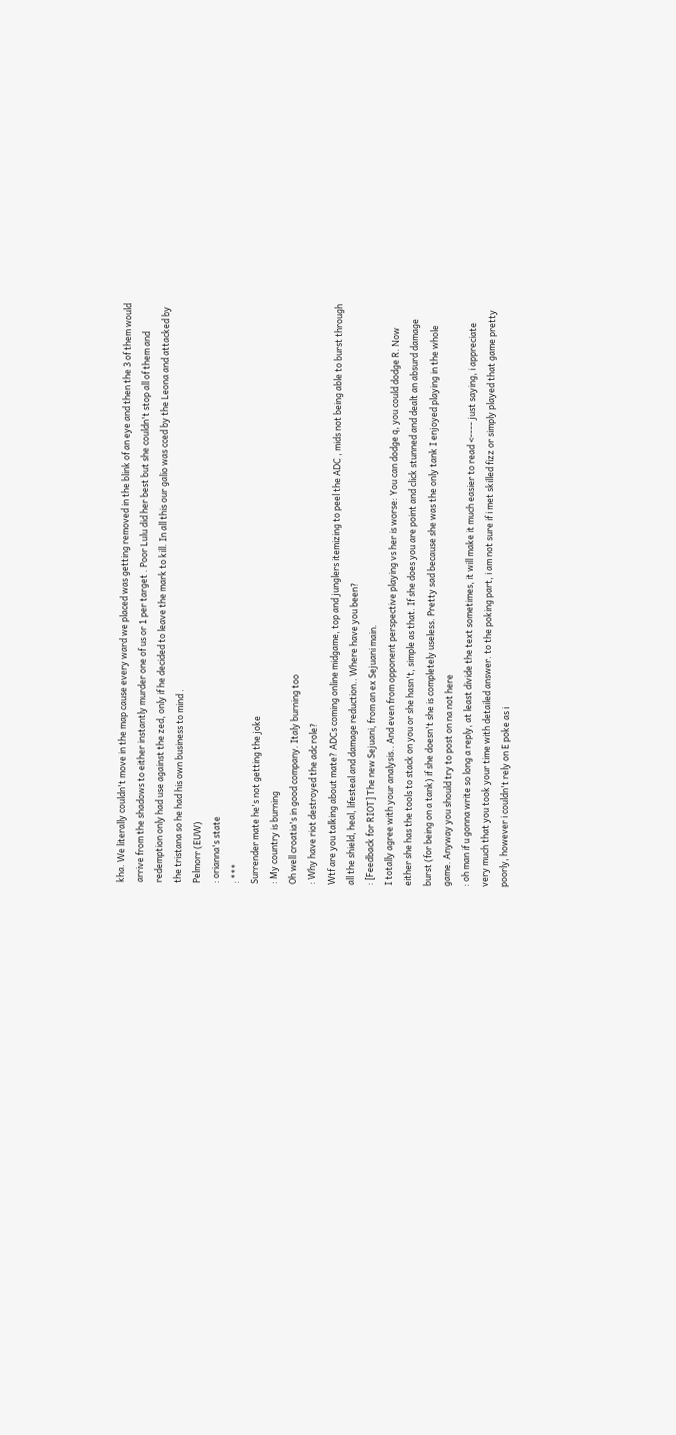kha. We literally couldn't move in the map cause every ward we placed was getting removed in the blink of an eye and then the 3 of them would arrive from the shadows to either instantly murder one of us or 1 per target . Poor Lulu did her best but she couldn't stop all of them and redemption only had use against the zed, only if he decided to leave the mark to kill. In all this our galio was cced by the Leona and attacked by the tristana so he had his own business to mind .
Pelmorr (EUW)
: orianna's state
: ***
Surrender mate he's not getting the joke
: My country is burning
Oh well croatia's in good company. Italy burning too
: Why have riot destroyed the adc role?
Wtf are you talking about mate? ADCs coming online midgame, top and junglers itemizing to peel the ADC , mids not being able to burst through all the shield, heal, lifesteal and damage reduction.. Where have you been?
: [Feedback for RIOT] The new Sejuani, from an ex Sejuani main.
I totally agree with your analysis.. And even from opponent perspective playing vs her is worse: You can dodge q, you could dodge R. Now either she has the tools to stack on you or she hasn't, simple as that. If she does you are point and click stunned and dealt an absurd damage burst (for being on a tank) if she doesn't she is completely useless. Pretty sad because she was the only tank I enjoyed playing in the whole game. Anyway you should try to post on na not here
: oh man if u gonna write so long a reply, at least divide the text sometimes, it will make it much easier to read <---- just saying, i appreciate very much that you took your time with detailed answer. to the poking part, i am not sure if i met skilled fizz or simply played that game pretty poorly, however i couldn't rely on E poke as i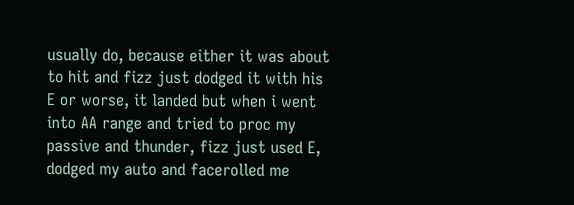usually do, because either it was about to hit and fizz just dodged it with his E or worse, it landed but when i went into AA range and tried to proc my passive and thunder, fizz just used E, dodged my auto and facerolled me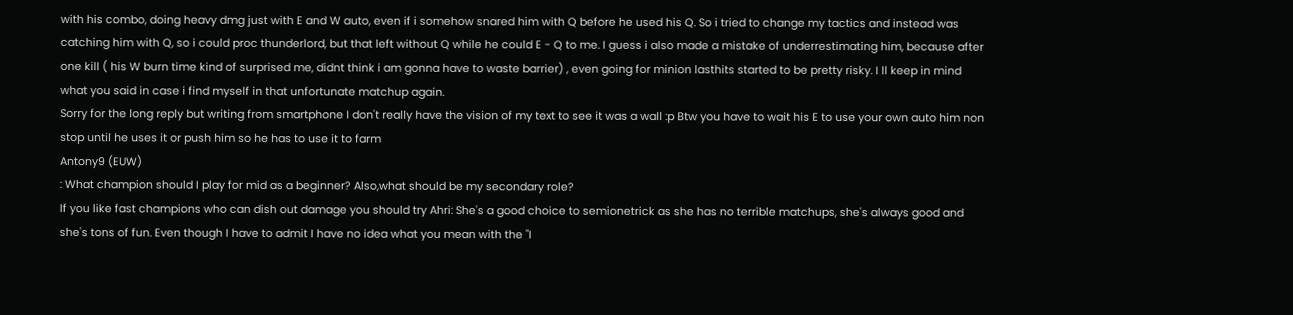with his combo, doing heavy dmg just with E and W auto, even if i somehow snared him with Q before he used his Q. So i tried to change my tactics and instead was catching him with Q, so i could proc thunderlord, but that left without Q while he could E - Q to me. I guess i also made a mistake of underrestimating him, because after one kill ( his W burn time kind of surprised me, didnt think i am gonna have to waste barrier) , even going for minion lasthits started to be pretty risky. I ll keep in mind what you said in case i find myself in that unfortunate matchup again.
Sorry for the long reply but writing from smartphone I don't really have the vision of my text to see it was a wall :p Btw you have to wait his E to use your own auto him non stop until he uses it or push him so he has to use it to farm
Antony9 (EUW)
: What champion should I play for mid as a beginner? Also,what should be my secondary role?
If you like fast champions who can dish out damage you should try Ahri: She's a good choice to semionetrick as she has no terrible matchups, she's always good and she's tons of fun. Even though I have to admit I have no idea what you mean with the "I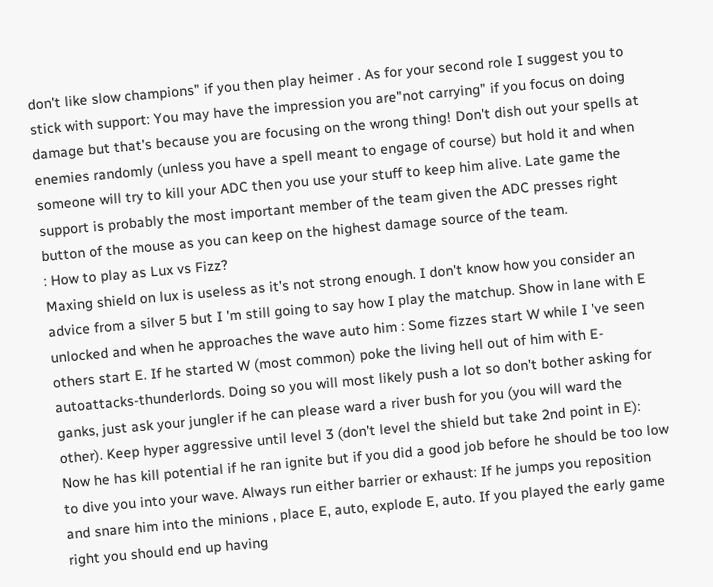don't like slow champions" if you then play heimer . As for your second role I suggest you to stick with support: You may have the impression you are"not carrying" if you focus on doing damage but that's because you are focusing on the wrong thing! Don't dish out your spells at enemies randomly (unless you have a spell meant to engage of course) but hold it and when someone will try to kill your ADC then you use your stuff to keep him alive. Late game the support is probably the most important member of the team given the ADC presses right button of the mouse as you can keep on the highest damage source of the team.
: How to play as Lux vs Fizz?
Maxing shield on lux is useless as it's not strong enough. I don't know how you consider an advice from a silver 5 but I 'm still going to say how I play the matchup. Show in lane with E unlocked and when he approaches the wave auto him : Some fizzes start W while I 've seen others start E. If he started W (most common) poke the living hell out of him with E-autoattacks-thunderlords. Doing so you will most likely push a lot so don't bother asking for ganks, just ask your jungler if he can please ward a river bush for you (you will ward the other). Keep hyper aggressive until level 3 (don't level the shield but take 2nd point in E): Now he has kill potential if he ran ignite but if you did a good job before he should be too low to dive you into your wave. Always run either barrier or exhaust: If he jumps you reposition and snare him into the minions , place E, auto, explode E, auto. If you played the early game right you should end up having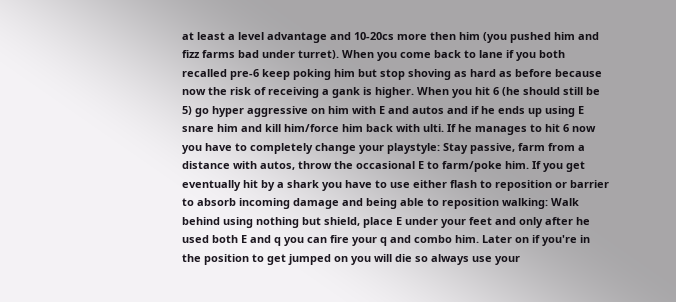at least a level advantage and 10-20cs more then him (you pushed him and fizz farms bad under turret). When you come back to lane if you both recalled pre-6 keep poking him but stop shoving as hard as before because now the risk of receiving a gank is higher. When you hit 6 (he should still be 5) go hyper aggressive on him with E and autos and if he ends up using E snare him and kill him/force him back with ulti. If he manages to hit 6 now you have to completely change your playstyle: Stay passive, farm from a distance with autos, throw the occasional E to farm/poke him. If you get eventually hit by a shark you have to use either flash to reposition or barrier to absorb incoming damage and being able to reposition walking: Walk behind using nothing but shield, place E under your feet and only after he used both E and q you can fire your q and combo him. Later on if you're in the position to get jumped on you will die so always use your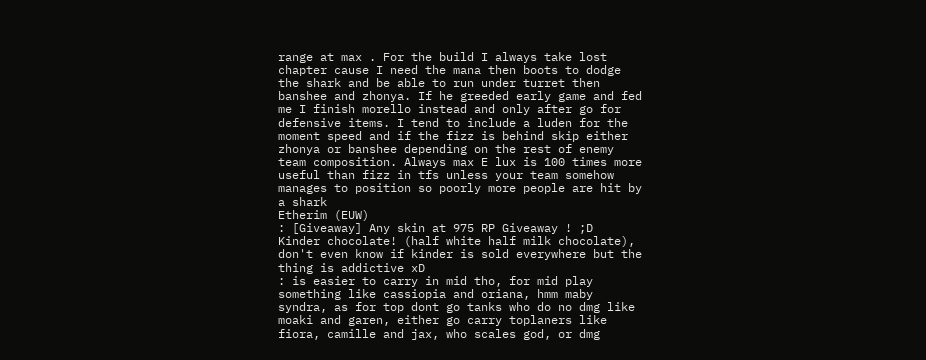range at max . For the build I always take lost chapter cause I need the mana then boots to dodge the shark and be able to run under turret then banshee and zhonya. If he greeded early game and fed me I finish morello instead and only after go for defensive items. I tend to include a luden for the moment speed and if the fizz is behind skip either zhonya or banshee depending on the rest of enemy team composition. Always max E lux is 100 times more useful than fizz in tfs unless your team somehow manages to position so poorly more people are hit by a shark
Etherim (EUW)
: [Giveaway] Any skin at 975 RP Giveaway ! ;D
Kinder chocolate! (half white half milk chocolate), don't even know if kinder is sold everywhere but the thing is addictive xD
: is easier to carry in mid tho, for mid play something like cassiopia and oriana, hmm maby syndra, as for top dont go tanks who do no dmg like moaki and garen, either go carry toplaners like fiora, camille and jax, who scales god, or dmg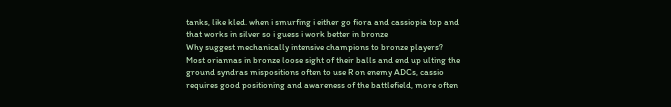tanks, like kled. when i smurfing i either go fiora and cassiopia top and that works in silver so i guess i work better in bronze
Why suggest mechanically intensive champions to bronze players? Most oriannas in bronze loose sight of their balls and end up ulting the ground syndras mispositions often to use R on enemy ADCs, cassio requires good positioning and awareness of the battlefield, more often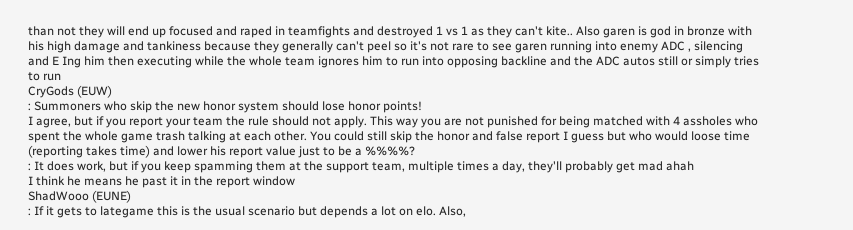than not they will end up focused and raped in teamfights and destroyed 1 vs 1 as they can't kite.. Also garen is god in bronze with his high damage and tankiness because they generally can't peel so it's not rare to see garen running into enemy ADC , silencing and E Ing him then executing while the whole team ignores him to run into opposing backline and the ADC autos still or simply tries to run
CryGods (EUW)
: Summoners who skip the new honor system should lose honor points!
I agree, but if you report your team the rule should not apply. This way you are not punished for being matched with 4 assholes who spent the whole game trash talking at each other. You could still skip the honor and false report I guess but who would loose time (reporting takes time) and lower his report value just to be a %%%%?
: It does work, but if you keep spamming them at the support team, multiple times a day, they'll probably get mad ahah
I think he means he past it in the report window
ShadWooo (EUNE)
: If it gets to lategame this is the usual scenario but depends a lot on elo. Also,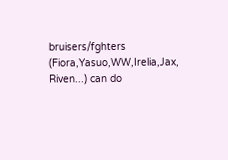bruisers/fghters (Fiora,Yasuo,WW,Irelia,Jax, Riven...) can do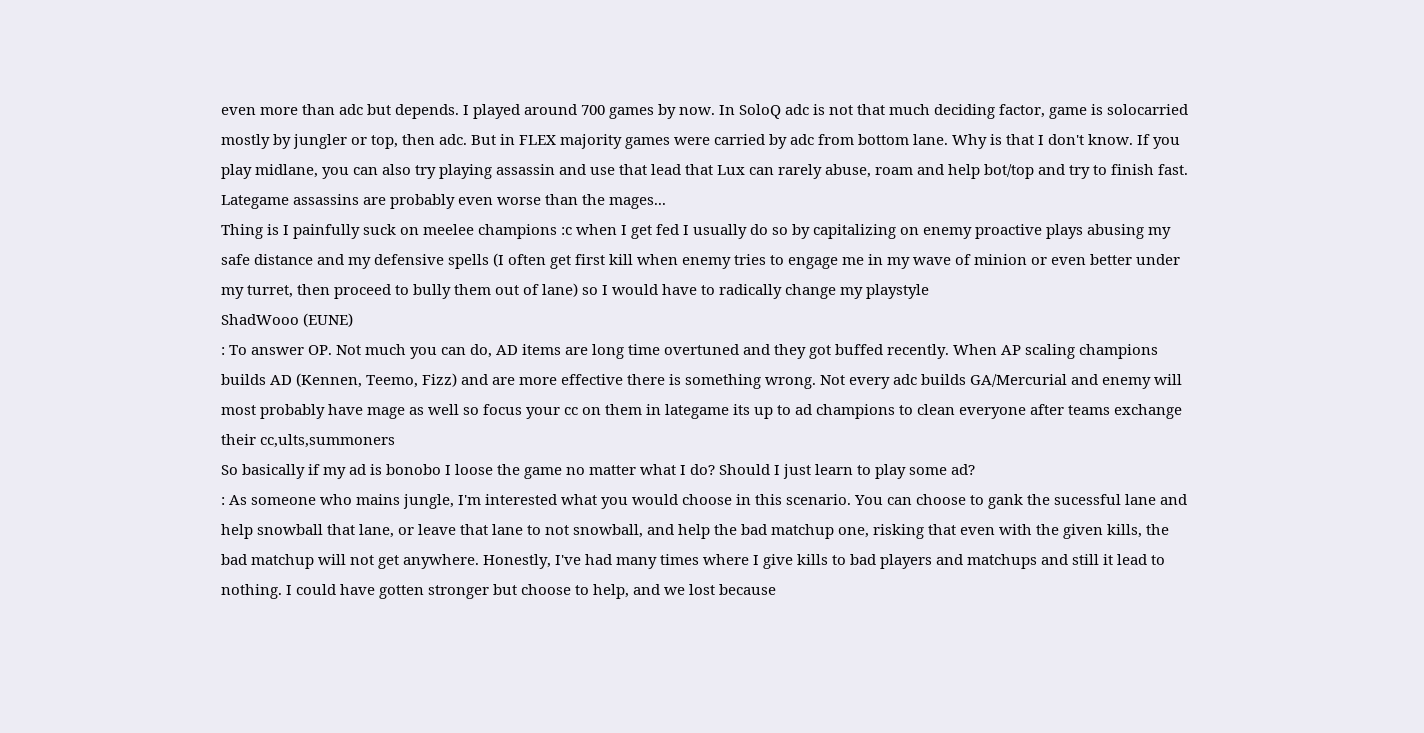even more than adc but depends. I played around 700 games by now. In SoloQ adc is not that much deciding factor, game is solocarried mostly by jungler or top, then adc. But in FLEX majority games were carried by adc from bottom lane. Why is that I don't know. If you play midlane, you can also try playing assassin and use that lead that Lux can rarely abuse, roam and help bot/top and try to finish fast. Lategame assassins are probably even worse than the mages...
Thing is I painfully suck on meelee champions :c when I get fed I usually do so by capitalizing on enemy proactive plays abusing my safe distance and my defensive spells (I often get first kill when enemy tries to engage me in my wave of minion or even better under my turret, then proceed to bully them out of lane) so I would have to radically change my playstyle
ShadWooo (EUNE)
: To answer OP. Not much you can do, AD items are long time overtuned and they got buffed recently. When AP scaling champions builds AD (Kennen, Teemo, Fizz) and are more effective there is something wrong. Not every adc builds GA/Mercurial and enemy will most probably have mage as well so focus your cc on them in lategame its up to ad champions to clean everyone after teams exchange their cc,ults,summoners
So basically if my ad is bonobo I loose the game no matter what I do? Should I just learn to play some ad?
: As someone who mains jungle, I'm interested what you would choose in this scenario. You can choose to gank the sucessful lane and help snowball that lane, or leave that lane to not snowball, and help the bad matchup one, risking that even with the given kills, the bad matchup will not get anywhere. Honestly, I've had many times where I give kills to bad players and matchups and still it lead to nothing. I could have gotten stronger but choose to help, and we lost because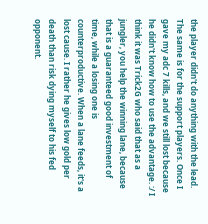the player didn't do anything with the lead. The same is for the support players. Once I gave my adc 7 kills, and we still lost because he didn't know how to use the advantage. :/ I think it was Trick2G who said that as a jungler, you help the winning lane, because that is a guaranteed good investment of time, while a losing one is counterproductive. When a lane feeds, it's a lost cause. I rather he gives low gold per death than risk dying myself to his fed opponent.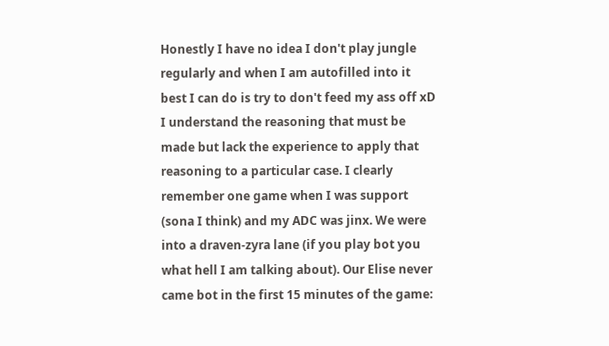Honestly I have no idea I don't play jungle regularly and when I am autofilled into it best I can do is try to don't feed my ass off xD I understand the reasoning that must be made but lack the experience to apply that reasoning to a particular case. I clearly remember one game when I was support (sona I think) and my ADC was jinx. We were into a draven-zyra lane (if you play bot you what hell I am talking about). Our Elise never came bot in the first 15 minutes of the game: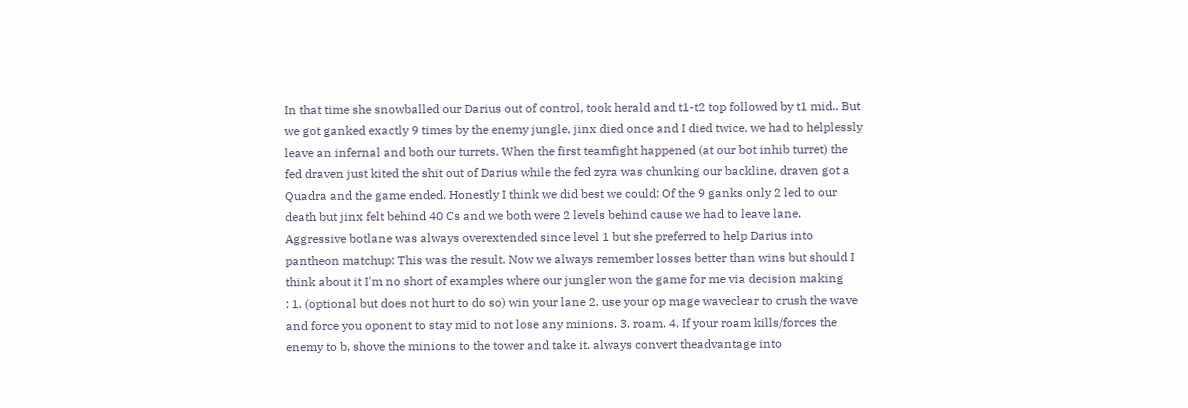In that time she snowballed our Darius out of control, took herald and t1-t2 top followed by t1 mid.. But we got ganked exactly 9 times by the enemy jungle, jinx died once and I died twice, we had to helplessly leave an infernal and both our turrets. When the first teamfight happened (at our bot inhib turret) the fed draven just kited the shit out of Darius while the fed zyra was chunking our backline, draven got a Quadra and the game ended. Honestly I think we did best we could: Of the 9 ganks only 2 led to our death but jinx felt behind 40 Cs and we both were 2 levels behind cause we had to leave lane. Aggressive botlane was always overextended since level 1 but she preferred to help Darius into pantheon matchup: This was the result. Now we always remember losses better than wins but should I think about it I'm no short of examples where our jungler won the game for me via decision making
: 1. (optional but does not hurt to do so) win your lane 2. use your op mage waveclear to crush the wave and force you oponent to stay mid to not lose any minions. 3. roam. 4. If your roam kills/forces the enemy to b, shove the minions to the tower and take it. always convert theadvantage into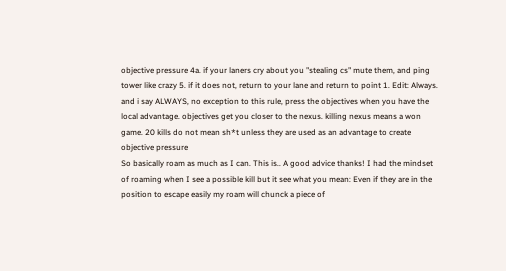objective pressure 4a. if your laners cry about you "stealing cs" mute them, and ping tower like crazy 5. if it does not, return to your lane and return to point 1. Edit: Always. and i say ALWAYS, no exception to this rule, press the objectives when you have the local advantage. objectives get you closer to the nexus. killing nexus means a won game. 20 kills do not mean sh*t unless they are used as an advantage to create objective pressure
So basically roam as much as I can. This is.. A good advice thanks! I had the mindset of roaming when I see a possible kill but it see what you mean: Even if they are in the position to escape easily my roam will chunck a piece of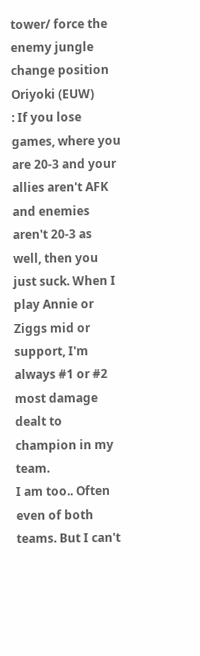tower/ force the enemy jungle change position
Oriyoki (EUW)
: If you lose games, where you are 20-3 and your allies aren't AFK and enemies aren't 20-3 as well, then you just suck. When I play Annie or Ziggs mid or support, I'm always #1 or #2 most damage dealt to champion in my team.
I am too.. Often even of both teams. But I can't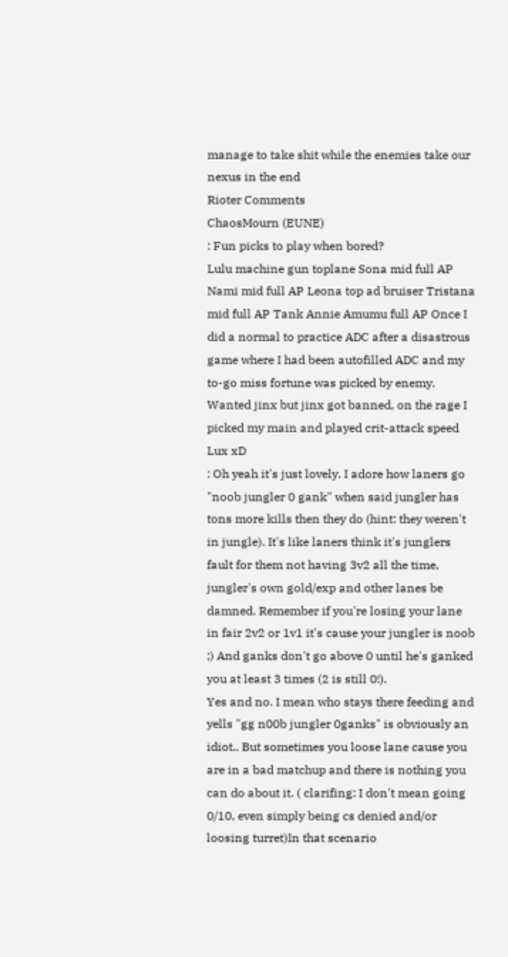manage to take shit while the enemies take our nexus in the end
Rioter Comments
ChaosMourn (EUNE)
: Fun picks to play when bored?
Lulu machine gun toplane Sona mid full AP Nami mid full AP Leona top ad bruiser Tristana mid full AP Tank Annie Amumu full AP Once I did a normal to practice ADC after a disastrous game where I had been autofilled ADC and my to-go miss fortune was picked by enemy. Wanted jinx but jinx got banned, on the rage I picked my main and played crit-attack speed Lux xD
: Oh yeah it's just lovely. I adore how laners go "noob jungler 0 gank" when said jungler has tons more kills then they do (hint: they weren't in jungle). It's like laners think it's junglers fault for them not having 3v2 all the time, jungler's own gold/exp and other lanes be damned. Remember if you're losing your lane in fair 2v2 or 1v1 it's cause your jungler is noob ;) And ganks don't go above 0 until he's ganked you at least 3 times (2 is still 0!).
Yes and no. I mean who stays there feeding and yells "gg n00b jungler 0ganks" is obviously an idiot.. But sometimes you loose lane cause you are in a bad matchup and there is nothing you can do about it. ( clarifing: I don't mean going 0/10, even simply being cs denied and/or loosing turret)In that scenario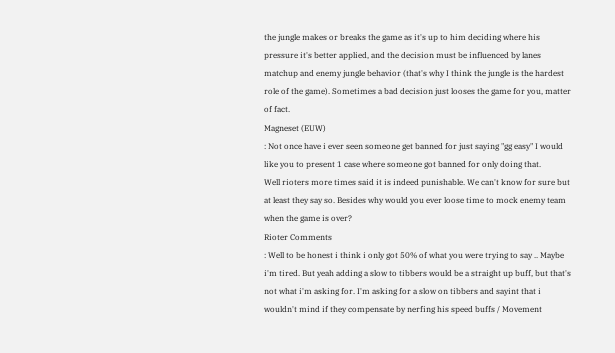the jungle makes or breaks the game as it's up to him deciding where his pressure it's better applied, and the decision must be influenced by lanes matchup and enemy jungle behavior (that's why I think the jungle is the hardest role of the game). Sometimes a bad decision just looses the game for you, matter of fact.
Magneset (EUW)
: Not once have i ever seen someone get banned for just saying "gg easy" I would like you to present 1 case where someone got banned for only doing that.
Well rioters more times said it is indeed punishable. We can't know for sure but at least they say so. Besides why would you ever loose time to mock enemy team when the game is over?
Rioter Comments
: Well to be honest i think i only got 50% of what you were trying to say .. Maybe i'm tired. But yeah adding a slow to tibbers would be a straight up buff, but that's not what i'm asking for. I'm asking for a slow on tibbers and sayint that i wouldn't mind if they compensate by nerfing his speed buffs / Movement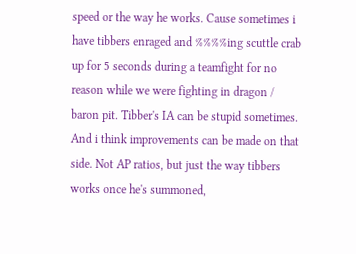speed or the way he works. Cause sometimes i have tibbers enraged and %%%%ing scuttle crab up for 5 seconds during a teamfight for no reason while we were fighting in dragon / baron pit. Tibber's IA can be stupid sometimes. And i think improvements can be made on that side. Not AP ratios, but just the way tibbers works once he's summoned,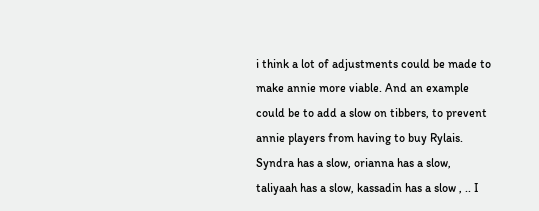i think a lot of adjustments could be made to make annie more viable. And an example could be to add a slow on tibbers, to prevent annie players from having to buy Rylais. Syndra has a slow, orianna has a slow, taliyaah has a slow, kassadin has a slow , .. I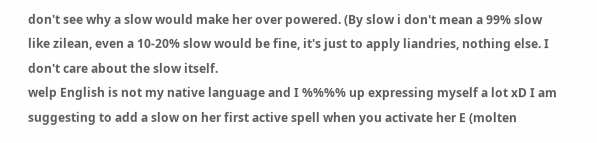don't see why a slow would make her over powered. (By slow i don't mean a 99% slow like zilean, even a 10-20% slow would be fine, it's just to apply liandries, nothing else. I don't care about the slow itself.
welp English is not my native language and I %%%% up expressing myself a lot xD I am suggesting to add a slow on her first active spell when you activate her E (molten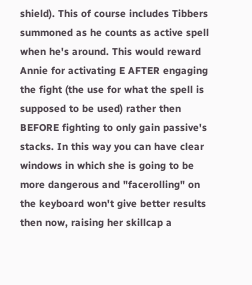shield). This of course includes Tibbers summoned as he counts as active spell when he's around. This would reward Annie for activating E AFTER engaging the fight (the use for what the spell is supposed to be used) rather then BEFORE fighting to only gain passive's stacks. In this way you can have clear windows in which she is going to be more dangerous and "facerolling" on the keyboard won't give better results then now, raising her skillcap a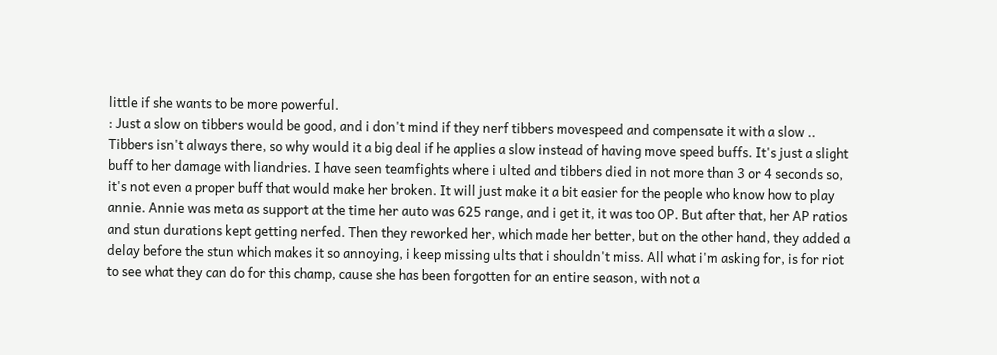little if she wants to be more powerful.
: Just a slow on tibbers would be good, and i don't mind if they nerf tibbers movespeed and compensate it with a slow .. Tibbers isn't always there, so why would it a big deal if he applies a slow instead of having move speed buffs. It's just a slight buff to her damage with liandries. I have seen teamfights where i ulted and tibbers died in not more than 3 or 4 seconds so, it's not even a proper buff that would make her broken. It will just make it a bit easier for the people who know how to play annie. Annie was meta as support at the time her auto was 625 range, and i get it, it was too OP. But after that, her AP ratios and stun durations kept getting nerfed. Then they reworked her, which made her better, but on the other hand, they added a delay before the stun which makes it so annoying, i keep missing ults that i shouldn't miss. All what i'm asking for, is for riot to see what they can do for this champ, cause she has been forgotten for an entire season, with not a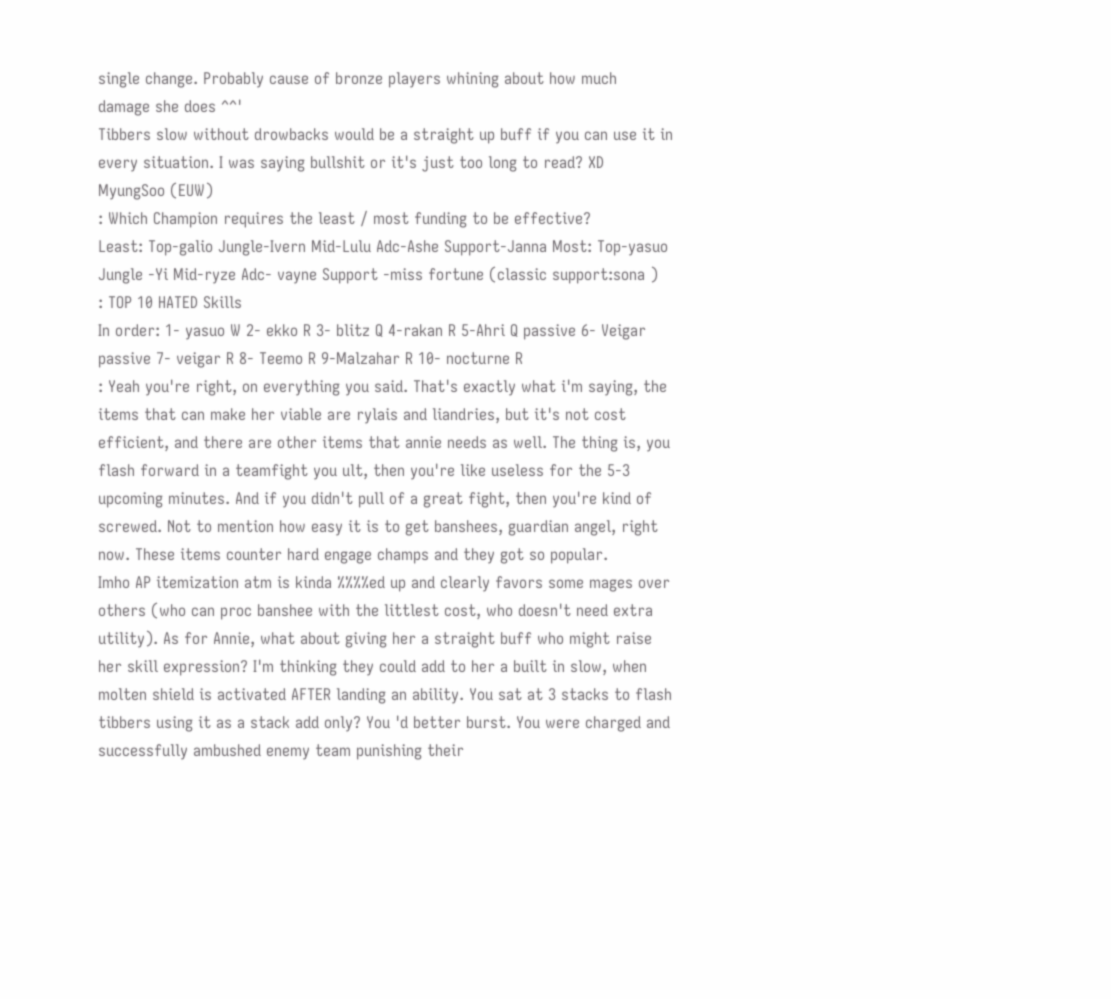single change. Probably cause of bronze players whining about how much damage she does ^^'
Tibbers slow without drowbacks would be a straight up buff if you can use it in every situation. I was saying bullshit or it's just too long to read? XD
MyungSoo (EUW)
: Which Champion requires the least / most funding to be effective?
Least: Top-galio Jungle-Ivern Mid-Lulu Adc-Ashe Support-Janna Most: Top-yasuo Jungle -Yi Mid-ryze Adc- vayne Support -miss fortune (classic support:sona )
: TOP 10 HATED Skills
In order: 1- yasuo W 2- ekko R 3- blitz Q 4-rakan R 5-Ahri Q passive 6- Veigar passive 7- veigar R 8- Teemo R 9-Malzahar R 10- nocturne R
: Yeah you're right, on everything you said. That's exactly what i'm saying, the items that can make her viable are rylais and liandries, but it's not cost efficient, and there are other items that annie needs as well. The thing is, you flash forward in a teamfight you ult, then you're like useless for the 5-3 upcoming minutes. And if you didn't pull of a great fight, then you're kind of screwed. Not to mention how easy it is to get banshees, guardian angel, right now. These items counter hard engage champs and they got so popular.
Imho AP itemization atm is kinda %%%%ed up and clearly favors some mages over others (who can proc banshee with the littlest cost, who doesn't need extra utility). As for Annie, what about giving her a straight buff who might raise her skill expression? I'm thinking they could add to her a built in slow, when molten shield is activated AFTER landing an ability. You sat at 3 stacks to flash tibbers using it as a stack add only? You 'd better burst. You were charged and successfully ambushed enemy team punishing their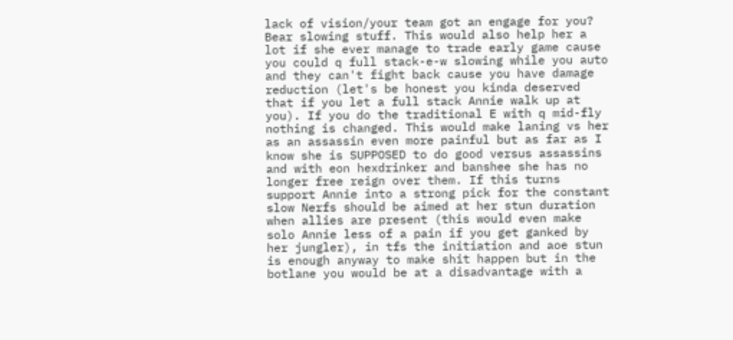lack of vision/your team got an engage for you? Bear slowing stuff. This would also help her a lot if she ever manage to trade early game cause you could q full stack-e-w slowing while you auto and they can't fight back cause you have damage reduction (let's be honest you kinda deserved that if you let a full stack Annie walk up at you). If you do the traditional E with q mid-fly nothing is changed. This would make laning vs her as an assassin even more painful but as far as I know she is SUPPOSED to do good versus assassins and with eon hexdrinker and banshee she has no longer free reign over them. If this turns support Annie into a strong pick for the constant slow Nerfs should be aimed at her stun duration when allies are present (this would even make solo Annie less of a pain if you get ganked by her jungler), in tfs the initiation and aoe stun is enough anyway to make shit happen but in the botlane you would be at a disadvantage with a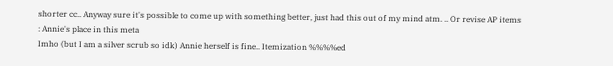shorter cc.. Anyway sure it's possible to come up with something better, just had this out of my mind atm. .. Or revise AP items
: Annie's place in this meta
Imho (but I am a silver scrub so idk) Annie herself is fine.. Itemization %%%%ed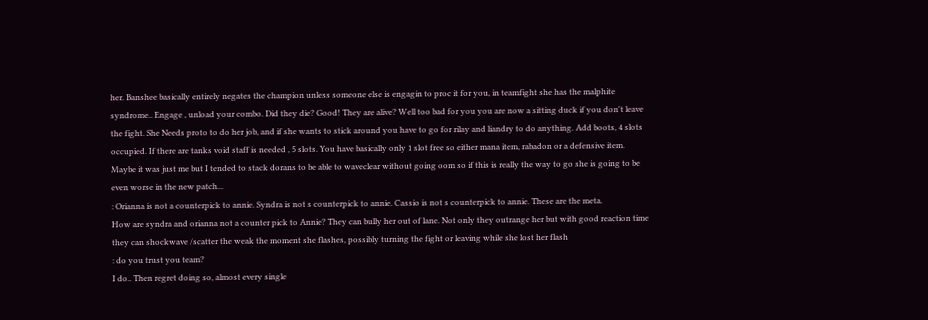her. Banshee basically entirely negates the champion unless someone else is engagin to proc it for you, in teamfight she has the malphite syndrome.. Engage , unload your combo. Did they die? Good! They are alive? Well too bad for you you are now a sitting duck if you don't leave the fight. She Needs proto to do her job, and if she wants to stick around you have to go for rilay and liandry to do anything. Add boots, 4 slots occupied. If there are tanks void staff is needed , 5 slots. You have basically only 1 slot free so either mana item, rabadon or a defensive item. Maybe it was just me but I tended to stack dorans to be able to waveclear without going oom so if this is really the way to go she is going to be even worse in the new patch...
: Orianna is not a counterpick to annie. Syndra is not s counterpick to annie. Cassio is not s counterpick to annie. These are the meta.
How are syndra and orianna not a counter pick to Annie? They can bully her out of lane. Not only they outrange her but with good reaction time they can shockwave /scatter the weak the moment she flashes, possibly turning the fight or leaving while she lost her flash
: do you trust you team?
I do.. Then regret doing so, almost every single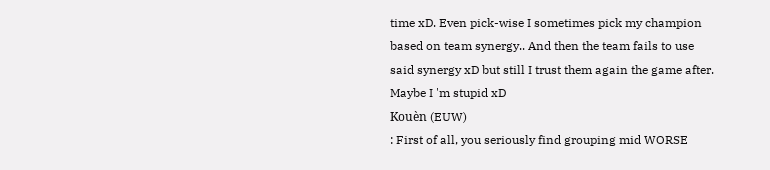time xD. Even pick-wise I sometimes pick my champion based on team synergy.. And then the team fails to use said synergy xD but still I trust them again the game after. Maybe I 'm stupid xD
Kouèn (EUW)
: First of all, you seriously find grouping mid WORSE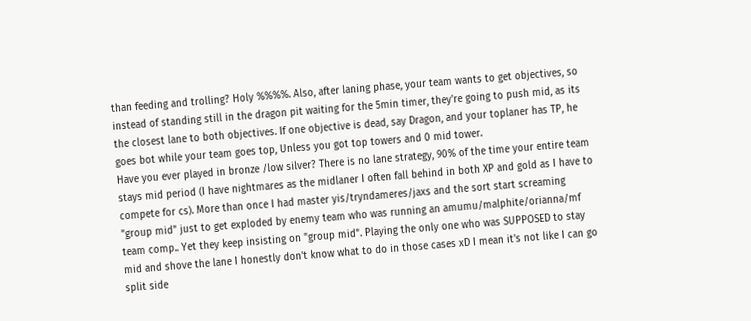than feeding and trolling? Holy %%%%. Also, after laning phase, your team wants to get objectives, so instead of standing still in the dragon pit waiting for the 5min timer, they're going to push mid, as its the closest lane to both objectives. If one objective is dead, say Dragon, and your toplaner has TP, he goes bot while your team goes top, Unless you got top towers and 0 mid tower.
Have you ever played in bronze /low silver? There is no lane strategy, 90% of the time your entire team stays mid period (I have nightmares as the midlaner I often fall behind in both XP and gold as I have to compete for cs). More than once I had master yis/tryndameres/jaxs and the sort start screaming "group mid" just to get exploded by enemy team who was running an amumu/malphite/orianna/mf team comp.. Yet they keep insisting on "group mid". Playing the only one who was SUPPOSED to stay mid and shove the lane I honestly don't know what to do in those cases xD I mean it's not like I can go split side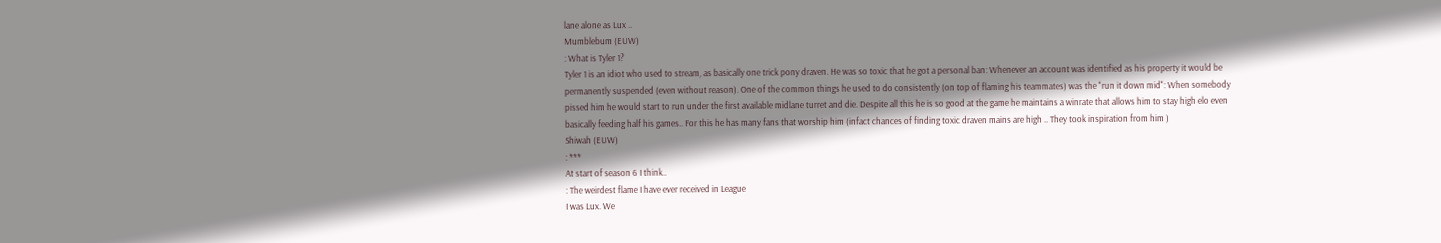lane alone as Lux ..
Mumblebum (EUW)
: What is Tyler 1?
Tyler 1 is an idiot who used to stream, as basically one trick pony draven. He was so toxic that he got a personal ban: Whenever an account was identified as his property it would be permanently suspended (even without reason). One of the common things he used to do consistently (on top of flaming his teammates) was the "run it down mid": When somebody pissed him he would start to run under the first available midlane turret and die. Despite all this he is so good at the game he maintains a winrate that allows him to stay high elo even basically feeding half his games.. For this he has many fans that worship him (infact chances of finding toxic draven mains are high .. They took inspiration from him )
Shiwah (EUW)
: ***
At start of season 6 I think..
: The weirdest flame I have ever received in League
I was Lux. We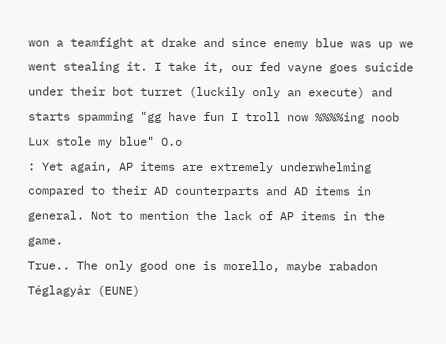won a teamfight at drake and since enemy blue was up we went stealing it. I take it, our fed vayne goes suicide under their bot turret (luckily only an execute) and starts spamming "gg have fun I troll now %%%%ing noob Lux stole my blue" O.o
: Yet again, AP items are extremely underwhelming compared to their AD counterparts and AD items in general. Not to mention the lack of AP items in the game.
True.. The only good one is morello, maybe rabadon
Téglagyár (EUNE)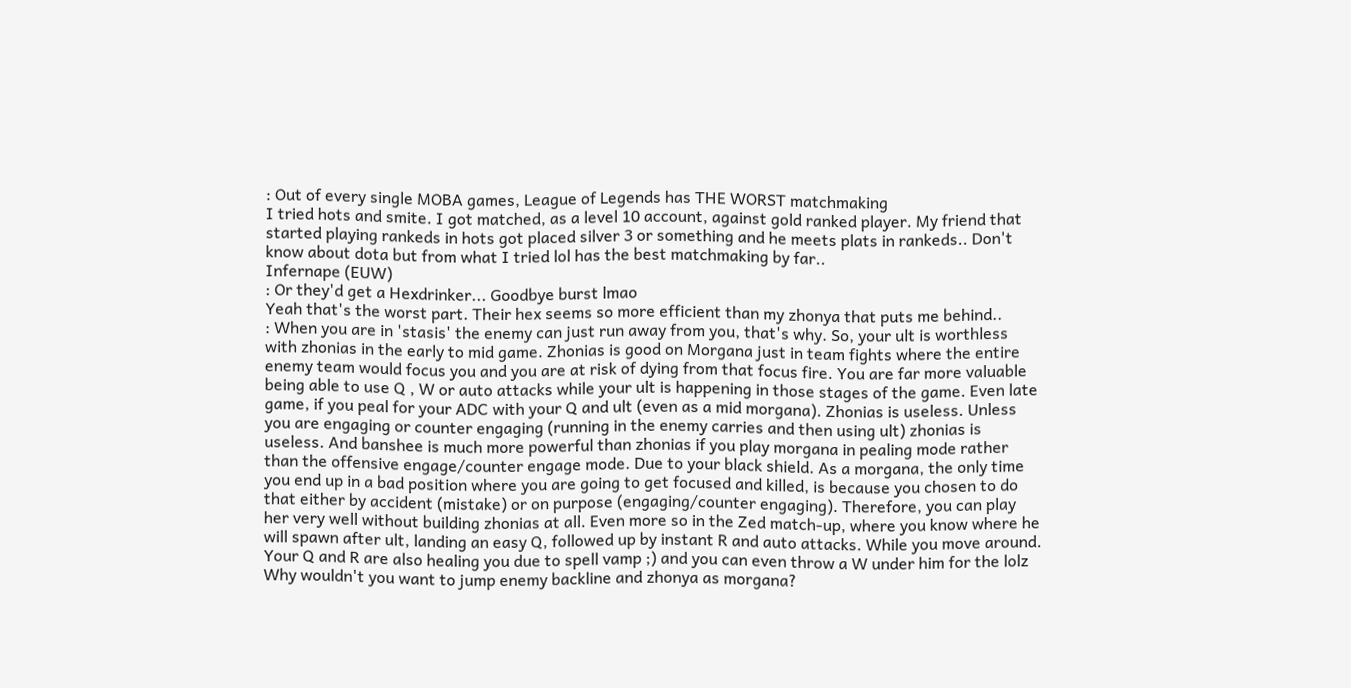: Out of every single MOBA games, League of Legends has THE WORST matchmaking
I tried hots and smite. I got matched, as a level 10 account, against gold ranked player. My friend that started playing rankeds in hots got placed silver 3 or something and he meets plats in rankeds.. Don't know about dota but from what I tried lol has the best matchmaking by far..
Infernape (EUW)
: Or they'd get a Hexdrinker... Goodbye burst lmao
Yeah that's the worst part. Their hex seems so more efficient than my zhonya that puts me behind..
: When you are in 'stasis' the enemy can just run away from you, that's why. So, your ult is worthless with zhonias in the early to mid game. Zhonias is good on Morgana just in team fights where the entire enemy team would focus you and you are at risk of dying from that focus fire. You are far more valuable being able to use Q , W or auto attacks while your ult is happening in those stages of the game. Even late game, if you peal for your ADC with your Q and ult (even as a mid morgana). Zhonias is useless. Unless you are engaging or counter engaging (running in the enemy carries and then using ult) zhonias is useless. And banshee is much more powerful than zhonias if you play morgana in pealing mode rather than the offensive engage/counter engage mode. Due to your black shield. As a morgana, the only time you end up in a bad position where you are going to get focused and killed, is because you chosen to do that either by accident (mistake) or on purpose (engaging/counter engaging). Therefore, you can play her very well without building zhonias at all. Even more so in the Zed match-up, where you know where he will spawn after ult, landing an easy Q, followed up by instant R and auto attacks. While you move around. Your Q and R are also healing you due to spell vamp ;) and you can even throw a W under him for the lolz
Why wouldn't you want to jump enemy backline and zhonya as morgana?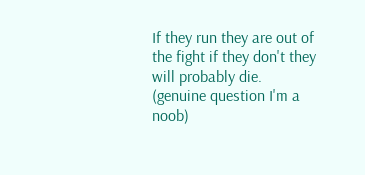If they run they are out of the fight if they don't they will probably die. (genuine question I'm a noob)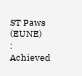ST Paws (EUNE)
: Achieved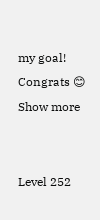my goal!
Congrats 😊
Show more


Level 252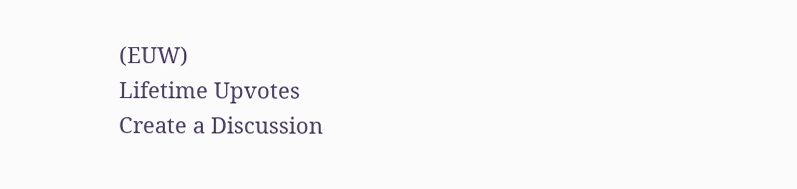(EUW)
Lifetime Upvotes
Create a Discussion